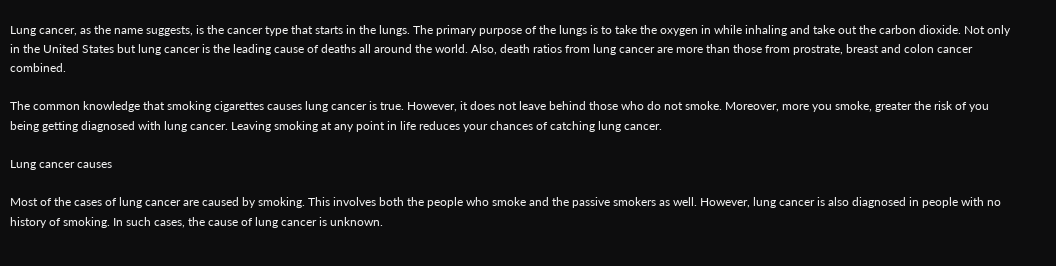Lung cancer, as the name suggests, is the cancer type that starts in the lungs. The primary purpose of the lungs is to take the oxygen in while inhaling and take out the carbon dioxide. Not only in the United States but lung cancer is the leading cause of deaths all around the world. Also, death ratios from lung cancer are more than those from prostrate, breast and colon cancer combined.

The common knowledge that smoking cigarettes causes lung cancer is true. However, it does not leave behind those who do not smoke. Moreover, more you smoke, greater the risk of you being getting diagnosed with lung cancer. Leaving smoking at any point in life reduces your chances of catching lung cancer.

Lung cancer causes

Most of the cases of lung cancer are caused by smoking. This involves both the people who smoke and the passive smokers as well. However, lung cancer is also diagnosed in people with no history of smoking. In such cases, the cause of lung cancer is unknown.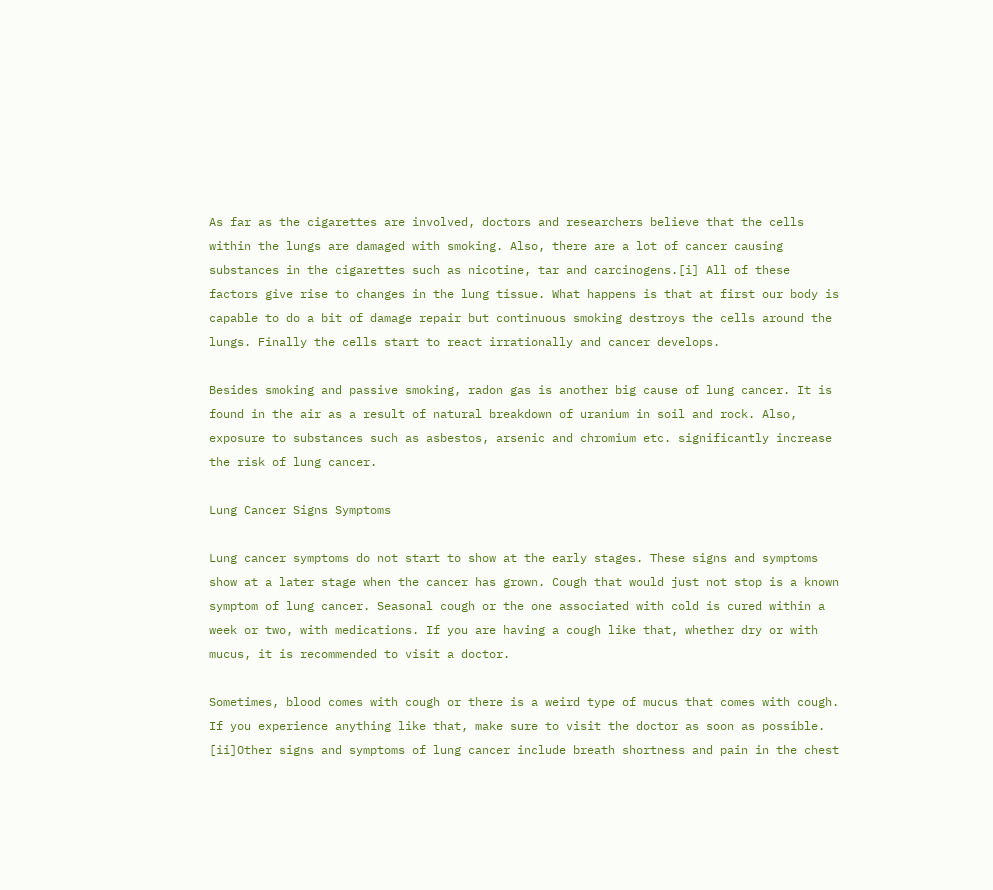As far as the cigarettes are involved, doctors and researchers believe that the cells within the lungs are damaged with smoking. Also, there are a lot of cancer causing substances in the cigarettes such as nicotine, tar and carcinogens.[i] All of these factors give rise to changes in the lung tissue. What happens is that at first our body is capable to do a bit of damage repair but continuous smoking destroys the cells around the lungs. Finally the cells start to react irrationally and cancer develops.

Besides smoking and passive smoking, radon gas is another big cause of lung cancer. It is found in the air as a result of natural breakdown of uranium in soil and rock. Also, exposure to substances such as asbestos, arsenic and chromium etc. significantly increase the risk of lung cancer.

Lung Cancer Signs Symptoms

Lung cancer symptoms do not start to show at the early stages. These signs and symptoms show at a later stage when the cancer has grown. Cough that would just not stop is a known symptom of lung cancer. Seasonal cough or the one associated with cold is cured within a week or two, with medications. If you are having a cough like that, whether dry or with mucus, it is recommended to visit a doctor.

Sometimes, blood comes with cough or there is a weird type of mucus that comes with cough. If you experience anything like that, make sure to visit the doctor as soon as possible. [ii]Other signs and symptoms of lung cancer include breath shortness and pain in the chest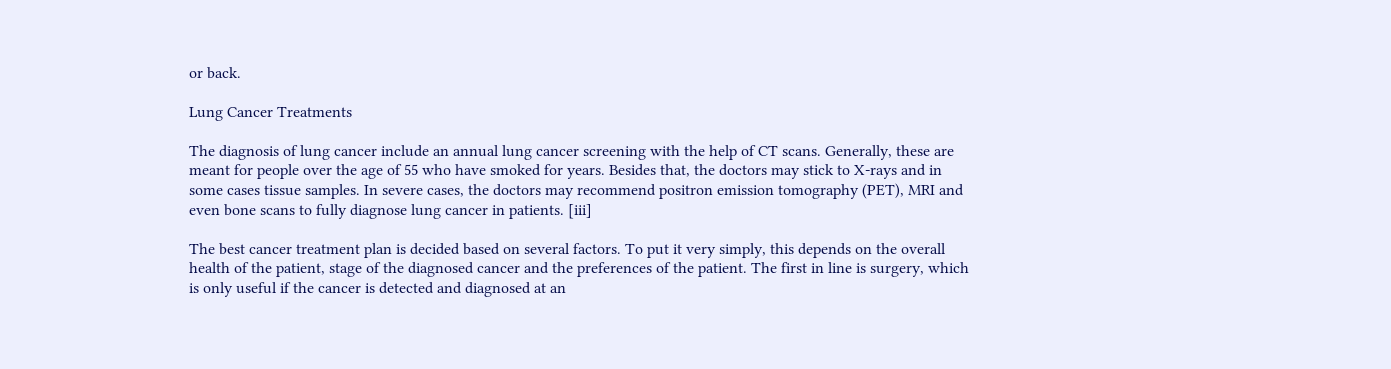or back.

Lung Cancer Treatments

The diagnosis of lung cancer include an annual lung cancer screening with the help of CT scans. Generally, these are meant for people over the age of 55 who have smoked for years. Besides that, the doctors may stick to X-rays and in some cases tissue samples. In severe cases, the doctors may recommend positron emission tomography (PET), MRI and even bone scans to fully diagnose lung cancer in patients. [iii]

The best cancer treatment plan is decided based on several factors. To put it very simply, this depends on the overall health of the patient, stage of the diagnosed cancer and the preferences of the patient. The first in line is surgery, which is only useful if the cancer is detected and diagnosed at an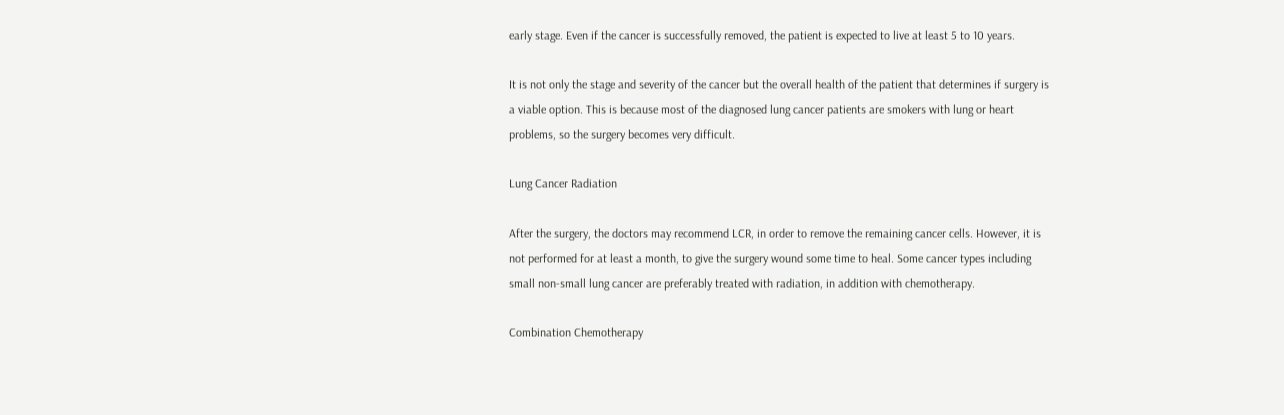early stage. Even if the cancer is successfully removed, the patient is expected to live at least 5 to 10 years.

It is not only the stage and severity of the cancer but the overall health of the patient that determines if surgery is a viable option. This is because most of the diagnosed lung cancer patients are smokers with lung or heart problems, so the surgery becomes very difficult.

Lung Cancer Radiation

After the surgery, the doctors may recommend LCR, in order to remove the remaining cancer cells. However, it is not performed for at least a month, to give the surgery wound some time to heal. Some cancer types including small non-small lung cancer are preferably treated with radiation, in addition with chemotherapy.

Combination Chemotherapy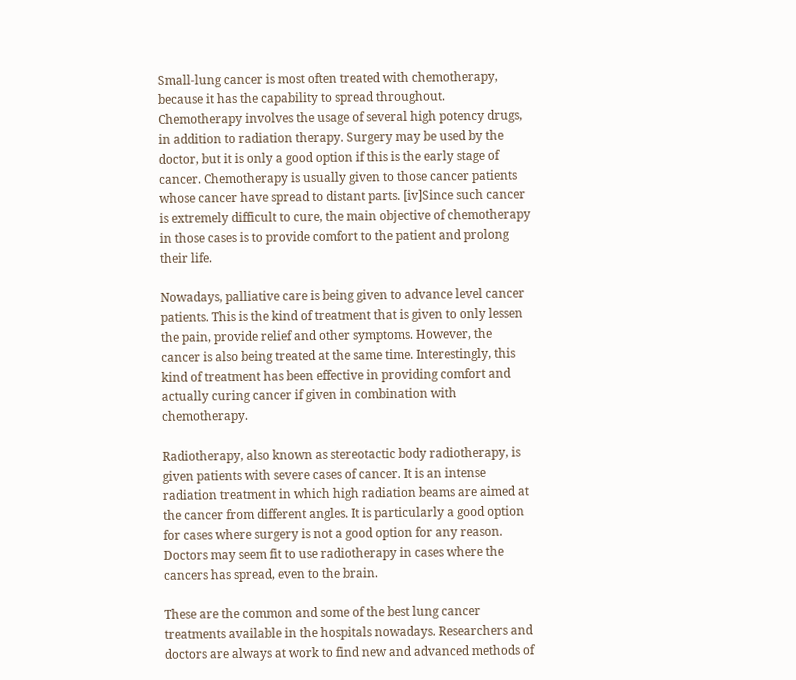Small-lung cancer is most often treated with chemotherapy, because it has the capability to spread throughout. Chemotherapy involves the usage of several high potency drugs, in addition to radiation therapy. Surgery may be used by the doctor, but it is only a good option if this is the early stage of cancer. Chemotherapy is usually given to those cancer patients whose cancer have spread to distant parts. [iv]Since such cancer is extremely difficult to cure, the main objective of chemotherapy in those cases is to provide comfort to the patient and prolong their life.

Nowadays, palliative care is being given to advance level cancer patients. This is the kind of treatment that is given to only lessen the pain, provide relief and other symptoms. However, the cancer is also being treated at the same time. Interestingly, this kind of treatment has been effective in providing comfort and actually curing cancer if given in combination with chemotherapy.

Radiotherapy, also known as stereotactic body radiotherapy, is given patients with severe cases of cancer. It is an intense radiation treatment in which high radiation beams are aimed at the cancer from different angles. It is particularly a good option for cases where surgery is not a good option for any reason. Doctors may seem fit to use radiotherapy in cases where the cancers has spread, even to the brain.

These are the common and some of the best lung cancer treatments available in the hospitals nowadays. Researchers and doctors are always at work to find new and advanced methods of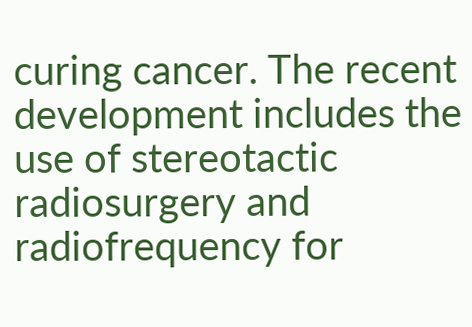curing cancer. The recent development includes the use of stereotactic radiosurgery and radiofrequency for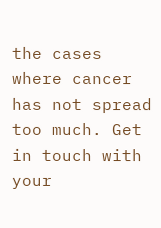the cases where cancer has not spread too much. Get in touch with your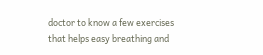doctor to know a few exercises that helps easy breathing and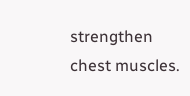strengthen chest muscles.